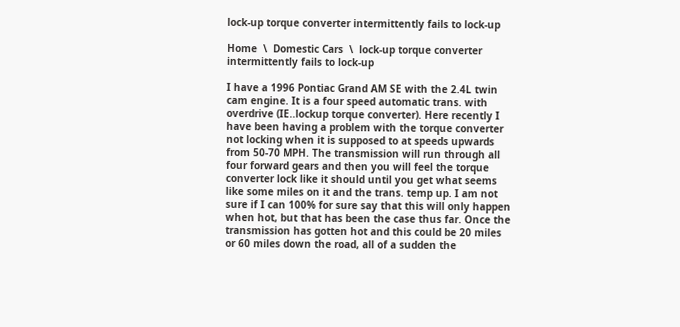lock-up torque converter intermittently fails to lock-up

Home  \  Domestic Cars  \  lock-up torque converter intermittently fails to lock-up

I have a 1996 Pontiac Grand AM SE with the 2.4L twin cam engine. It is a four speed automatic trans. with overdrive (IE..lockup torque converter). Here recently I have been having a problem with the torque converter not locking when it is supposed to at speeds upwards from 50-70 MPH. The transmission will run through all four forward gears and then you will feel the torque converter lock like it should until you get what seems like some miles on it and the trans. temp up. I am not sure if I can 100% for sure say that this will only happen when hot, but that has been the case thus far. Once the transmission has gotten hot and this could be 20 miles or 60 miles down the road, all of a sudden the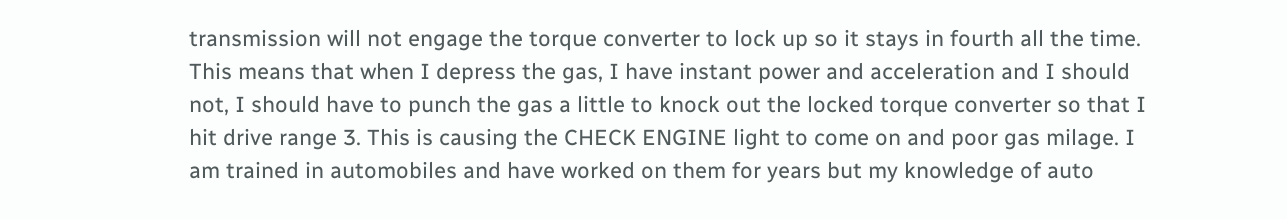transmission will not engage the torque converter to lock up so it stays in fourth all the time. This means that when I depress the gas, I have instant power and acceleration and I should not, I should have to punch the gas a little to knock out the locked torque converter so that I hit drive range 3. This is causing the CHECK ENGINE light to come on and poor gas milage. I am trained in automobiles and have worked on them for years but my knowledge of auto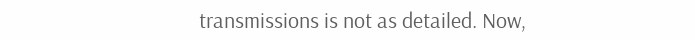transmissions is not as detailed. Now,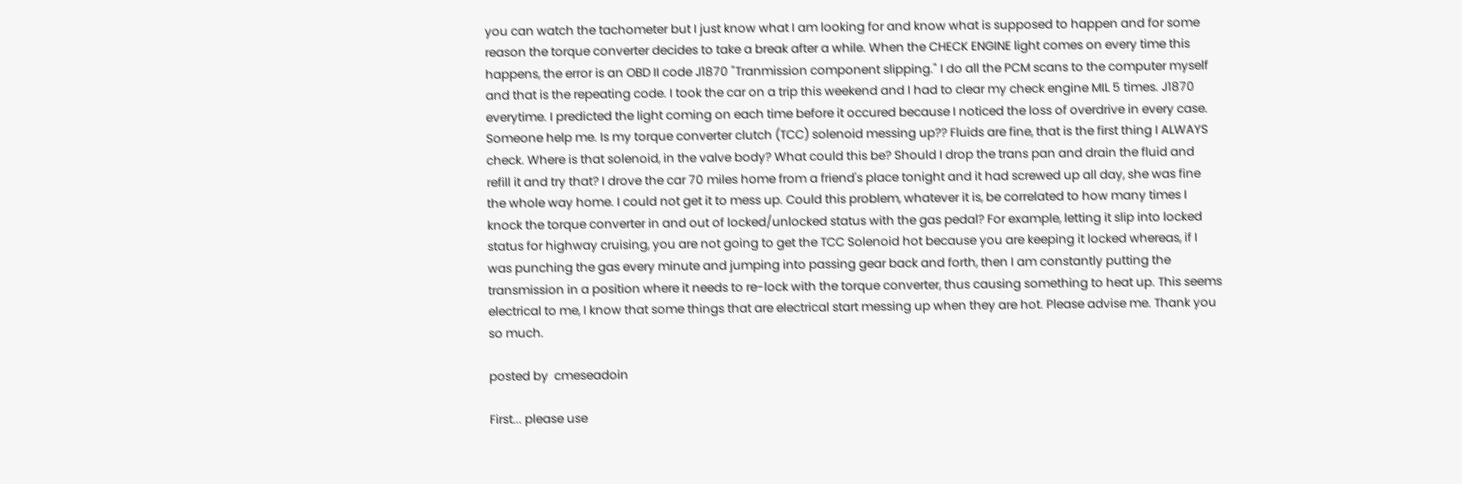you can watch the tachometer but I just know what I am looking for and know what is supposed to happen and for some reason the torque converter decides to take a break after a while. When the CHECK ENGINE light comes on every time this happens, the error is an OBD II code J1870 "Tranmission component slipping." I do all the PCM scans to the computer myself and that is the repeating code. I took the car on a trip this weekend and I had to clear my check engine MIL 5 times. J1870 everytime. I predicted the light coming on each time before it occured because I noticed the loss of overdrive in every case. Someone help me. Is my torque converter clutch (TCC) solenoid messing up?? Fluids are fine, that is the first thing I ALWAYS check. Where is that solenoid, in the valve body? What could this be? Should I drop the trans pan and drain the fluid and refill it and try that? I drove the car 70 miles home from a friend's place tonight and it had screwed up all day, she was fine the whole way home. I could not get it to mess up. Could this problem, whatever it is, be correlated to how many times I knock the torque converter in and out of locked/unlocked status with the gas pedal? For example, letting it slip into locked status for highway cruising, you are not going to get the TCC Solenoid hot because you are keeping it locked whereas, if I was punching the gas every minute and jumping into passing gear back and forth, then I am constantly putting the transmission in a position where it needs to re-lock with the torque converter, thus causing something to heat up. This seems electrical to me, I know that some things that are electrical start messing up when they are hot. Please advise me. Thank you so much.

posted by  cmeseadoin

First... please use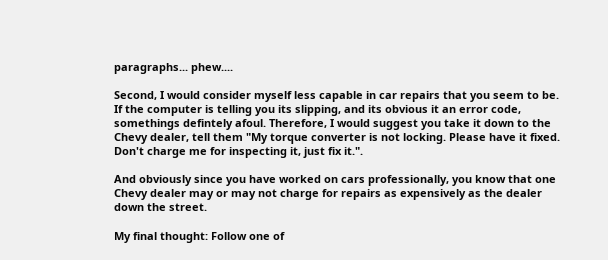paragraphs... phew....

Second, I would consider myself less capable in car repairs that you seem to be. If the computer is telling you its slipping, and its obvious it an error code, somethings defintely afoul. Therefore, I would suggest you take it down to the Chevy dealer, tell them "My torque converter is not locking. Please have it fixed. Don't charge me for inspecting it, just fix it.".

And obviously since you have worked on cars professionally, you know that one Chevy dealer may or may not charge for repairs as expensively as the dealer down the street.

My final thought: Follow one of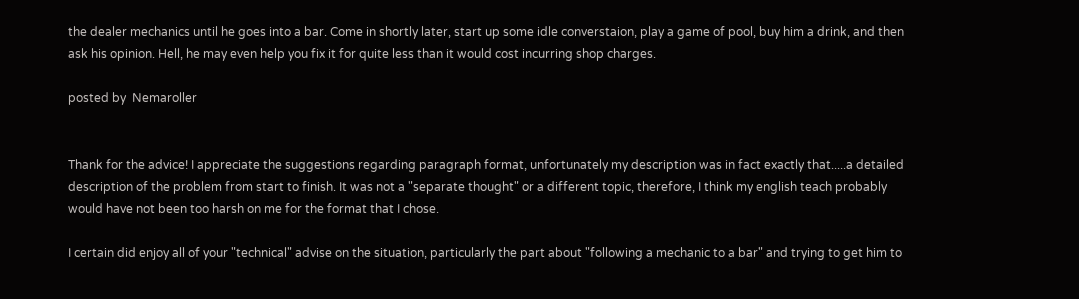the dealer mechanics until he goes into a bar. Come in shortly later, start up some idle converstaion, play a game of pool, buy him a drink, and then ask his opinion. Hell, he may even help you fix it for quite less than it would cost incurring shop charges.

posted by  Nemaroller


Thank for the advice! I appreciate the suggestions regarding paragraph format, unfortunately my description was in fact exactly that.....a detailed description of the problem from start to finish. It was not a "separate thought" or a different topic, therefore, I think my english teach probably would have not been too harsh on me for the format that I chose.

I certain did enjoy all of your "technical" advise on the situation, particularly the part about "following a mechanic to a bar" and trying to get him to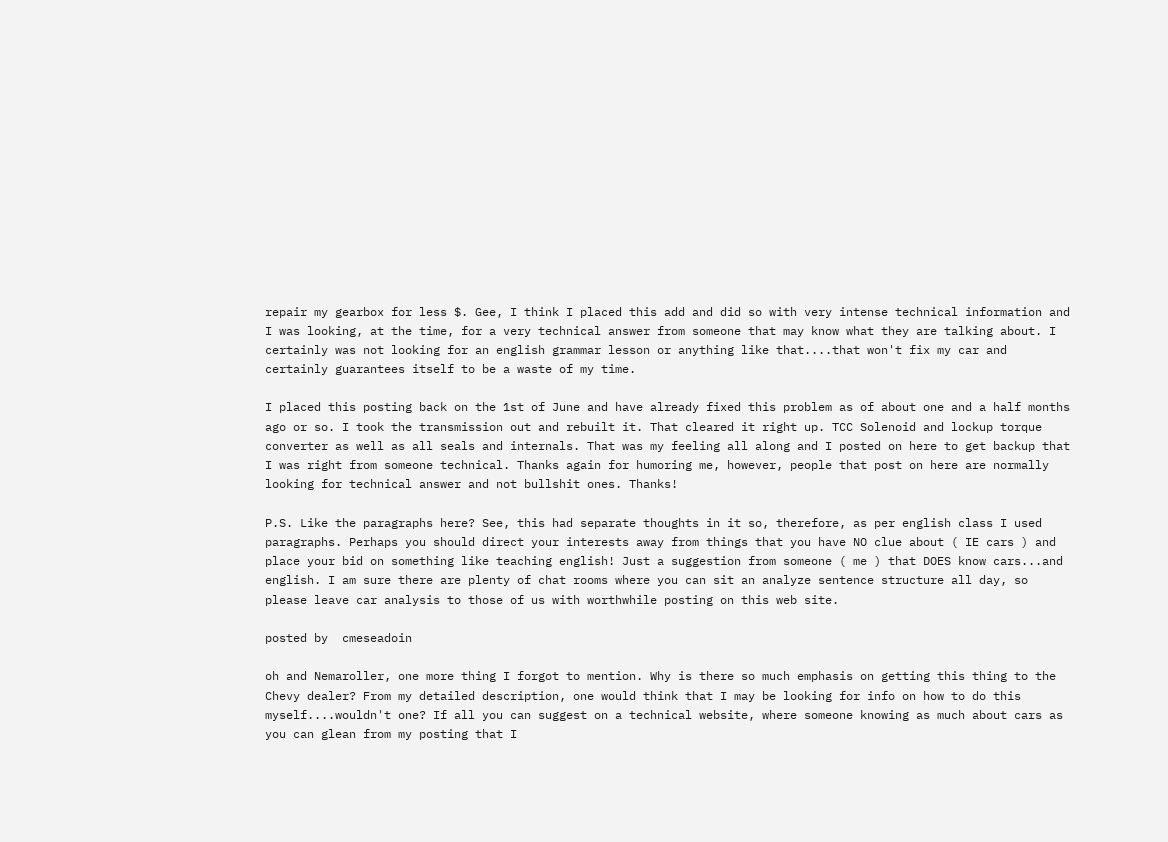repair my gearbox for less $. Gee, I think I placed this add and did so with very intense technical information and I was looking, at the time, for a very technical answer from someone that may know what they are talking about. I certainly was not looking for an english grammar lesson or anything like that....that won't fix my car and certainly guarantees itself to be a waste of my time.

I placed this posting back on the 1st of June and have already fixed this problem as of about one and a half months ago or so. I took the transmission out and rebuilt it. That cleared it right up. TCC Solenoid and lockup torque converter as well as all seals and internals. That was my feeling all along and I posted on here to get backup that I was right from someone technical. Thanks again for humoring me, however, people that post on here are normally looking for technical answer and not bullshit ones. Thanks!

P.S. Like the paragraphs here? See, this had separate thoughts in it so, therefore, as per english class I used paragraphs. Perhaps you should direct your interests away from things that you have NO clue about ( IE cars ) and place your bid on something like teaching english! Just a suggestion from someone ( me ) that DOES know cars...and english. I am sure there are plenty of chat rooms where you can sit an analyze sentence structure all day, so please leave car analysis to those of us with worthwhile posting on this web site.

posted by  cmeseadoin

oh and Nemaroller, one more thing I forgot to mention. Why is there so much emphasis on getting this thing to the Chevy dealer? From my detailed description, one would think that I may be looking for info on how to do this myself....wouldn't one? If all you can suggest on a technical website, where someone knowing as much about cars as you can glean from my posting that I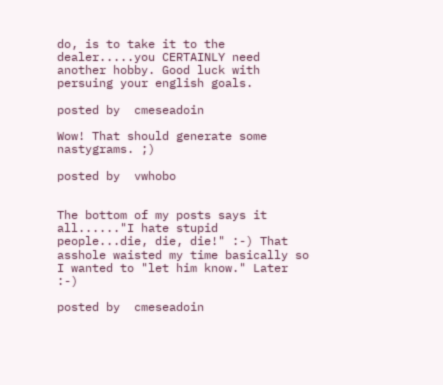do, is to take it to the dealer.....you CERTAINLY need another hobby. Good luck with persuing your english goals.

posted by  cmeseadoin

Wow! That should generate some nastygrams. ;)

posted by  vwhobo


The bottom of my posts says it all......"I hate stupid people...die, die, die!" :-) That asshole waisted my time basically so I wanted to "let him know." Later :-)

posted by  cmeseadoin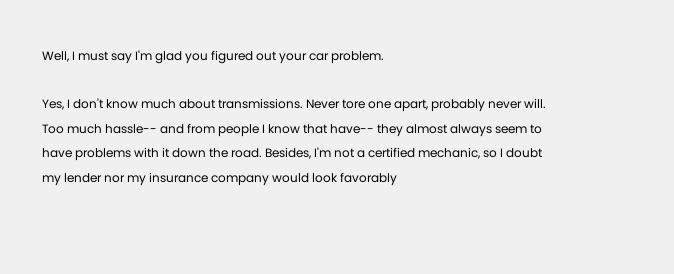Well, I must say I'm glad you figured out your car problem.

Yes, I don't know much about transmissions. Never tore one apart, probably never will. Too much hassle-- and from people I know that have-- they almost always seem to have problems with it down the road. Besides, I'm not a certified mechanic, so I doubt my lender nor my insurance company would look favorably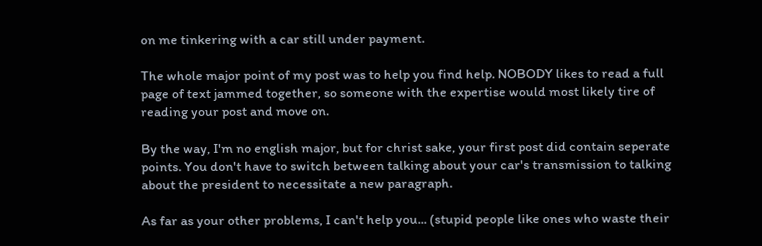on me tinkering with a car still under payment.

The whole major point of my post was to help you find help. NOBODY likes to read a full page of text jammed together, so someone with the expertise would most likely tire of reading your post and move on.

By the way, I'm no english major, but for christ sake, your first post did contain seperate points. You don't have to switch between talking about your car's transmission to talking about the president to necessitate a new paragraph.

As far as your other problems, I can't help you... (stupid people like ones who waste their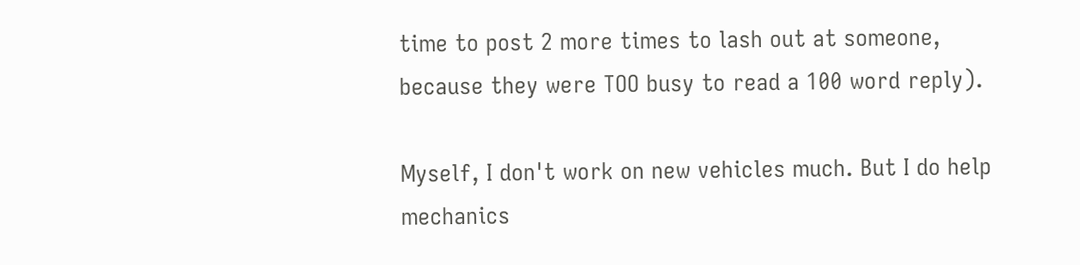time to post 2 more times to lash out at someone, because they were TOO busy to read a 100 word reply).

Myself, I don't work on new vehicles much. But I do help mechanics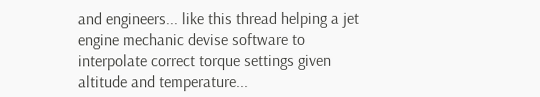and engineers... like this thread helping a jet engine mechanic devise software to interpolate correct torque settings given altitude and temperature...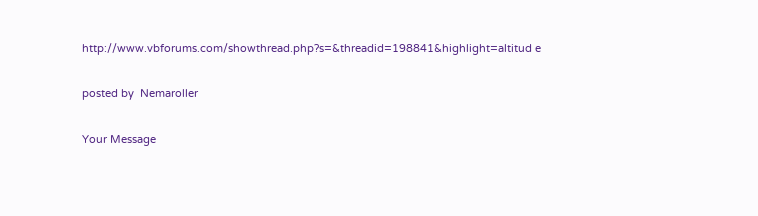http://www.vbforums.com/showthread.php?s=&threadid=198841&highlight=altitud e

posted by  Nemaroller

Your Message